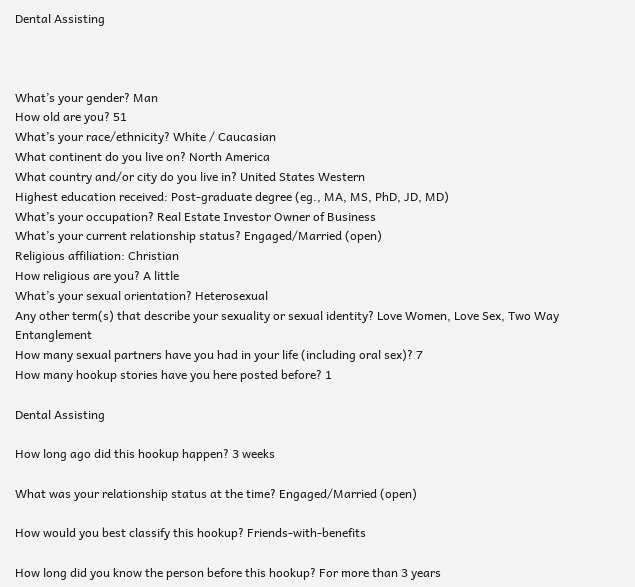Dental Assisting



What’s your gender? Man
How old are you? 51
What’s your race/ethnicity? White / Caucasian
What continent do you live on? North America
What country and/or city do you live in? United States Western
Highest education received: Post-graduate degree (eg., MA, MS, PhD, JD, MD)
What’s your occupation? Real Estate Investor Owner of Business
What’s your current relationship status? Engaged/Married (open)
Religious affiliation: Christian
How religious are you? A little
What’s your sexual orientation? Heterosexual
Any other term(s) that describe your sexuality or sexual identity? Love Women, Love Sex, Two Way Entanglement
How many sexual partners have you had in your life (including oral sex)? 7
How many hookup stories have you here posted before? 1

Dental Assisting

How long ago did this hookup happen? 3 weeks

What was your relationship status at the time? Engaged/Married (open)

How would you best classify this hookup? Friends-with-benefits

How long did you know the person before this hookup? For more than 3 years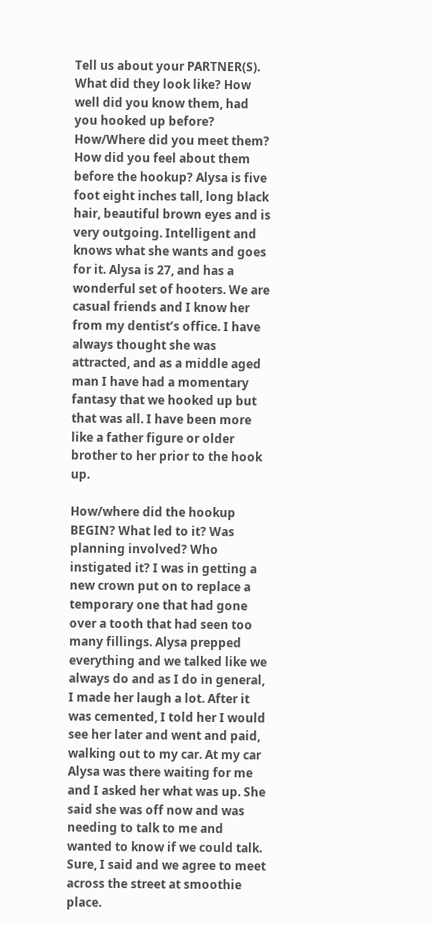Tell us about your PARTNER(S). What did they look like? How well did you know them, had you hooked up before? How/Where did you meet them? How did you feel about them before the hookup? Alysa is five foot eight inches tall, long black hair, beautiful brown eyes and is very outgoing. Intelligent and knows what she wants and goes for it. Alysa is 27, and has a wonderful set of hooters. We are casual friends and I know her from my dentist’s office. I have always thought she was attracted, and as a middle aged man I have had a momentary fantasy that we hooked up but that was all. I have been more like a father figure or older brother to her prior to the hook up.

How/where did the hookup BEGIN? What led to it? Was planning involved? Who instigated it? I was in getting a new crown put on to replace a temporary one that had gone over a tooth that had seen too many fillings. Alysa prepped everything and we talked like we always do and as I do in general, I made her laugh a lot. After it was cemented, I told her I would see her later and went and paid, walking out to my car. At my car Alysa was there waiting for me and I asked her what was up. She said she was off now and was needing to talk to me and wanted to know if we could talk. Sure, I said and we agree to meet across the street at smoothie place.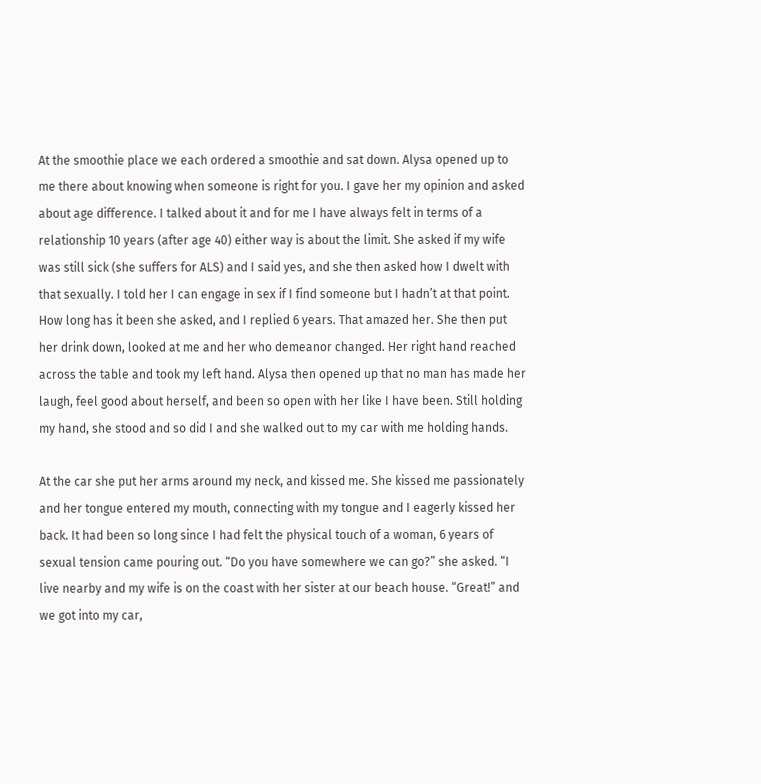At the smoothie place we each ordered a smoothie and sat down. Alysa opened up to me there about knowing when someone is right for you. I gave her my opinion and asked about age difference. I talked about it and for me I have always felt in terms of a relationship 10 years (after age 40) either way is about the limit. She asked if my wife was still sick (she suffers for ALS) and I said yes, and she then asked how I dwelt with that sexually. I told her I can engage in sex if I find someone but I hadn’t at that point. How long has it been she asked, and I replied 6 years. That amazed her. She then put her drink down, looked at me and her who demeanor changed. Her right hand reached across the table and took my left hand. Alysa then opened up that no man has made her laugh, feel good about herself, and been so open with her like I have been. Still holding my hand, she stood and so did I and she walked out to my car with me holding hands.

At the car she put her arms around my neck, and kissed me. She kissed me passionately and her tongue entered my mouth, connecting with my tongue and I eagerly kissed her back. It had been so long since I had felt the physical touch of a woman, 6 years of sexual tension came pouring out. “Do you have somewhere we can go?” she asked. “I live nearby and my wife is on the coast with her sister at our beach house. “Great!” and we got into my car,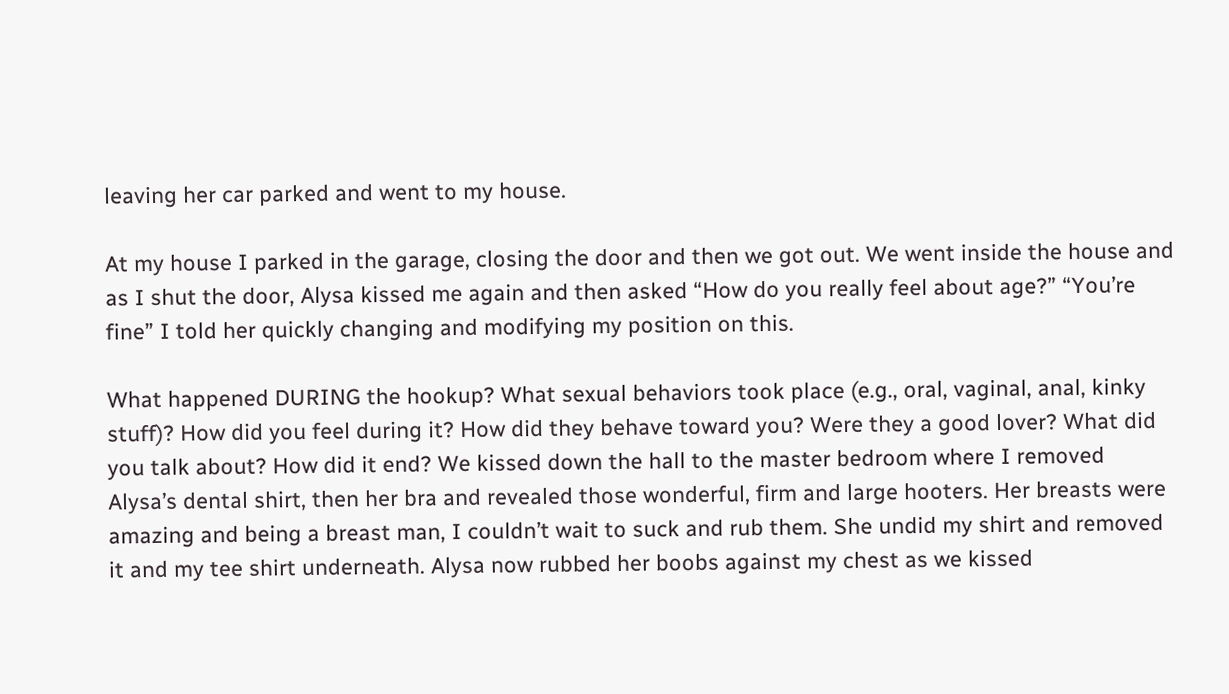leaving her car parked and went to my house.

At my house I parked in the garage, closing the door and then we got out. We went inside the house and as I shut the door, Alysa kissed me again and then asked “How do you really feel about age?” “You’re fine” I told her quickly changing and modifying my position on this.

What happened DURING the hookup? What sexual behaviors took place (e.g., oral, vaginal, anal, kinky stuff)? How did you feel during it? How did they behave toward you? Were they a good lover? What did you talk about? How did it end? We kissed down the hall to the master bedroom where I removed Alysa’s dental shirt, then her bra and revealed those wonderful, firm and large hooters. Her breasts were amazing and being a breast man, I couldn’t wait to suck and rub them. She undid my shirt and removed it and my tee shirt underneath. Alysa now rubbed her boobs against my chest as we kissed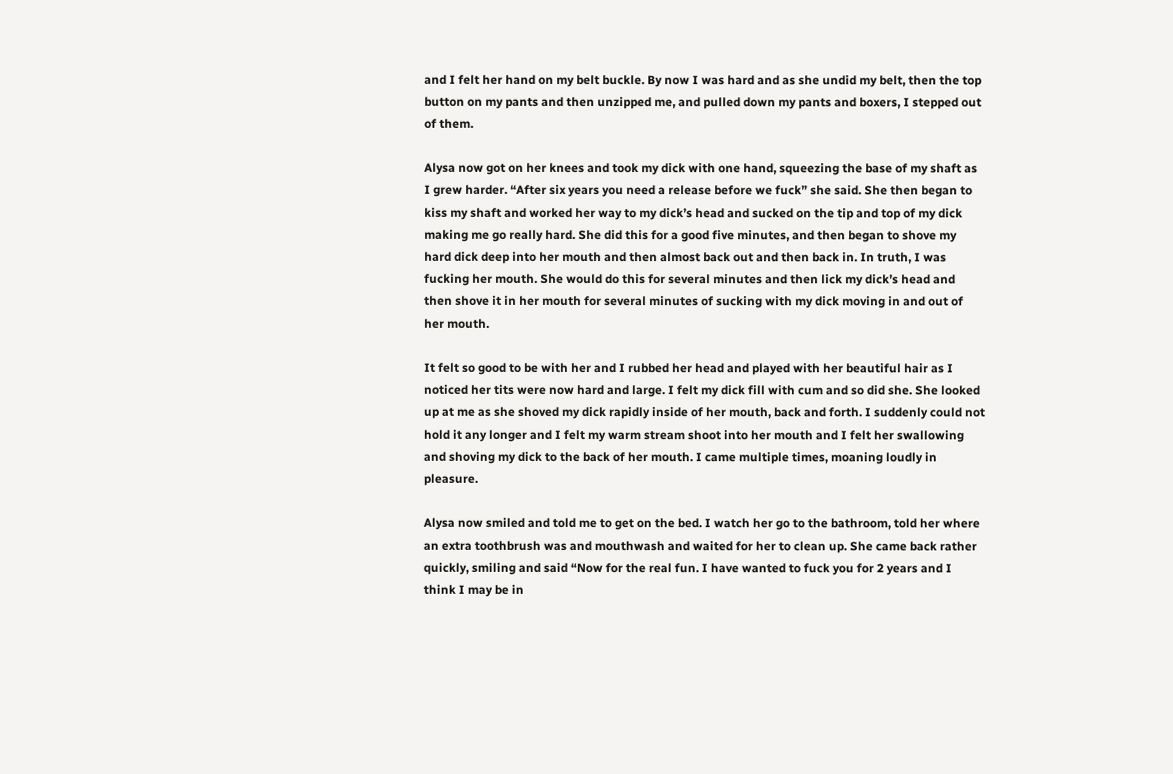and I felt her hand on my belt buckle. By now I was hard and as she undid my belt, then the top button on my pants and then unzipped me, and pulled down my pants and boxers, I stepped out of them.

Alysa now got on her knees and took my dick with one hand, squeezing the base of my shaft as I grew harder. “After six years you need a release before we fuck” she said. She then began to kiss my shaft and worked her way to my dick’s head and sucked on the tip and top of my dick making me go really hard. She did this for a good five minutes, and then began to shove my hard dick deep into her mouth and then almost back out and then back in. In truth, I was fucking her mouth. She would do this for several minutes and then lick my dick’s head and then shove it in her mouth for several minutes of sucking with my dick moving in and out of her mouth.

It felt so good to be with her and I rubbed her head and played with her beautiful hair as I noticed her tits were now hard and large. I felt my dick fill with cum and so did she. She looked up at me as she shoved my dick rapidly inside of her mouth, back and forth. I suddenly could not hold it any longer and I felt my warm stream shoot into her mouth and I felt her swallowing and shoving my dick to the back of her mouth. I came multiple times, moaning loudly in pleasure.

Alysa now smiled and told me to get on the bed. I watch her go to the bathroom, told her where an extra toothbrush was and mouthwash and waited for her to clean up. She came back rather quickly, smiling and said “Now for the real fun. I have wanted to fuck you for 2 years and I think I may be in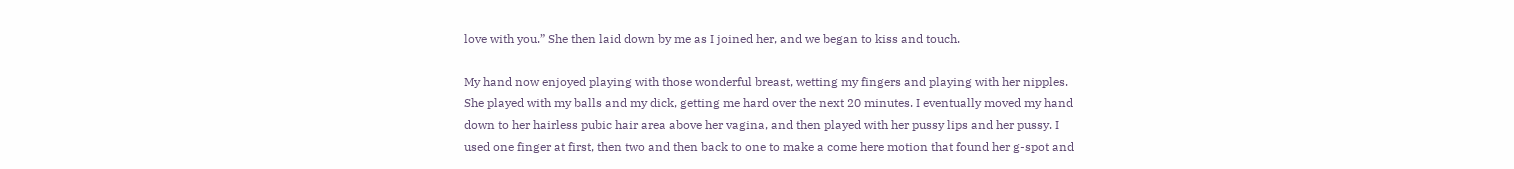love with you.” She then laid down by me as I joined her, and we began to kiss and touch.

My hand now enjoyed playing with those wonderful breast, wetting my fingers and playing with her nipples. She played with my balls and my dick, getting me hard over the next 20 minutes. I eventually moved my hand down to her hairless pubic hair area above her vagina, and then played with her pussy lips and her pussy. I used one finger at first, then two and then back to one to make a come here motion that found her g-spot and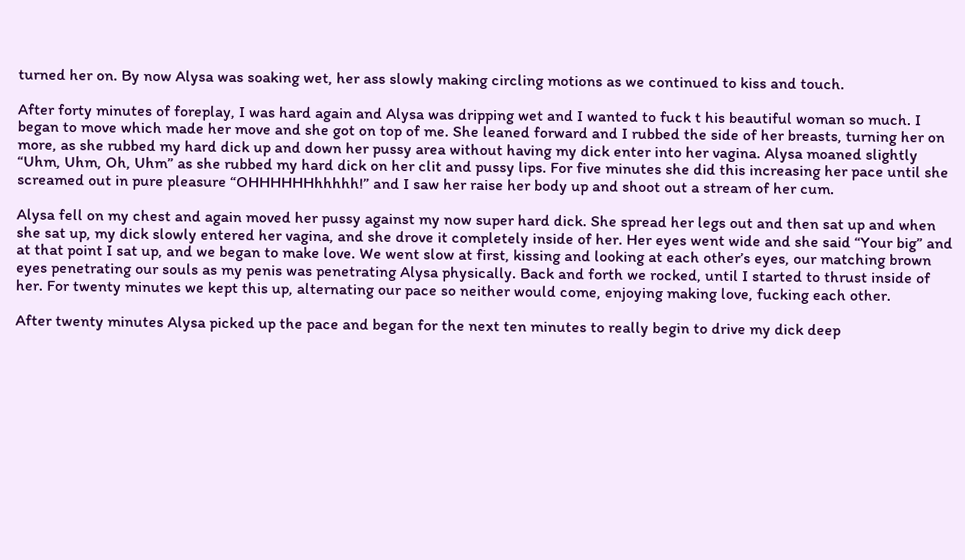turned her on. By now Alysa was soaking wet, her ass slowly making circling motions as we continued to kiss and touch.

After forty minutes of foreplay, I was hard again and Alysa was dripping wet and I wanted to fuck t his beautiful woman so much. I began to move which made her move and she got on top of me. She leaned forward and I rubbed the side of her breasts, turning her on more, as she rubbed my hard dick up and down her pussy area without having my dick enter into her vagina. Alysa moaned slightly “Uhm, Uhm, Oh, Uhm” as she rubbed my hard dick on her clit and pussy lips. For five minutes she did this increasing her pace until she screamed out in pure pleasure “OHHHHHHhhhhh!” and I saw her raise her body up and shoot out a stream of her cum.

Alysa fell on my chest and again moved her pussy against my now super hard dick. She spread her legs out and then sat up and when she sat up, my dick slowly entered her vagina, and she drove it completely inside of her. Her eyes went wide and she said “Your big” and at that point I sat up, and we began to make love. We went slow at first, kissing and looking at each other’s eyes, our matching brown eyes penetrating our souls as my penis was penetrating Alysa physically. Back and forth we rocked, until I started to thrust inside of her. For twenty minutes we kept this up, alternating our pace so neither would come, enjoying making love, fucking each other.

After twenty minutes Alysa picked up the pace and began for the next ten minutes to really begin to drive my dick deep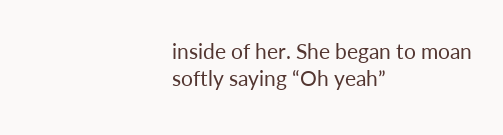inside of her. She began to moan softly saying “Oh yeah”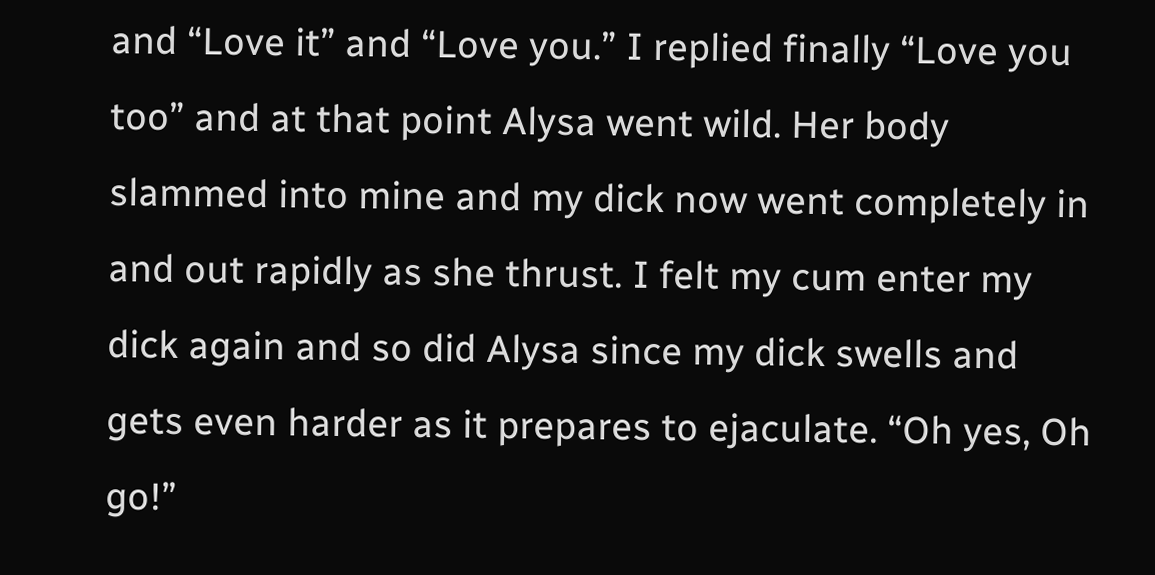and “Love it” and “Love you.” I replied finally “Love you too” and at that point Alysa went wild. Her body slammed into mine and my dick now went completely in and out rapidly as she thrust. I felt my cum enter my dick again and so did Alysa since my dick swells and gets even harder as it prepares to ejaculate. “Oh yes, Oh go!”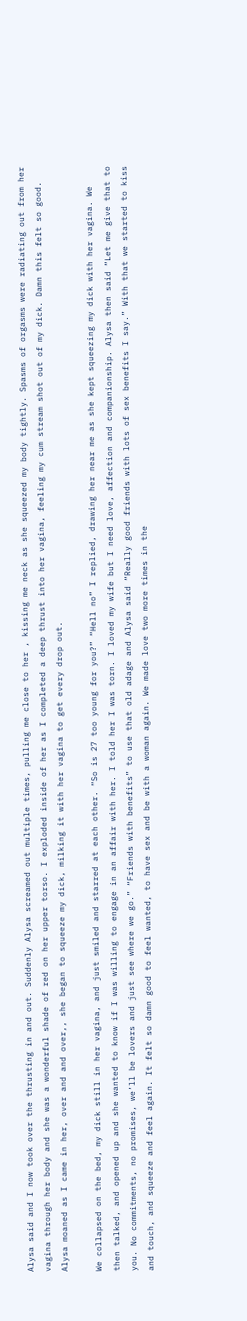Alysa said and I now took over the thrusting in and out. Suddenly Alysa screamed out multiple times, pulling me close to her , kissing me neck as she squeezed my body tightly. Spasms of orgasms were radiating out from her vagina through her body and she was a wonderful shade of red on her upper torso. I exploded inside of her as I completed a deep thrust into her vagina, feeling my cum stream shot out of my dick. Damn this felt so good. Alysa moaned as I came in her, over and and over,, she began to squeeze my dick, milking it with her vagina to get every drop out.

We collapsed on the bed, my dick still in her vagina, and just smiled and starred at each other. “So is 27 too young for you?” “Hell no” I replied, drawing her near me as she kept squeezing my dick with her vagina. We then talked, and opened up and she wanted to know if I was willing to engage in an affair with her. I told her I was torn. I loved my wife but I need love, affection and companionship. Alysa then said “Let me give that to you. No commitments, no promises, we’ll be lovers and just see where we go.” “Friends with benefits” to use that old adage and Alysa said “Really good friends with lots of sex benefits I say.” With that we started to kiss and touch, and squeeze and feel again. It felt so damn good to feel wanted, to have sex and be with a woman again. We made love two more times in the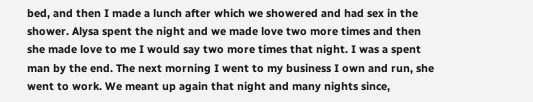bed, and then I made a lunch after which we showered and had sex in the shower. Alysa spent the night and we made love two more times and then she made love to me I would say two more times that night. I was a spent man by the end. The next morning I went to my business I own and run, she went to work. We meant up again that night and many nights since,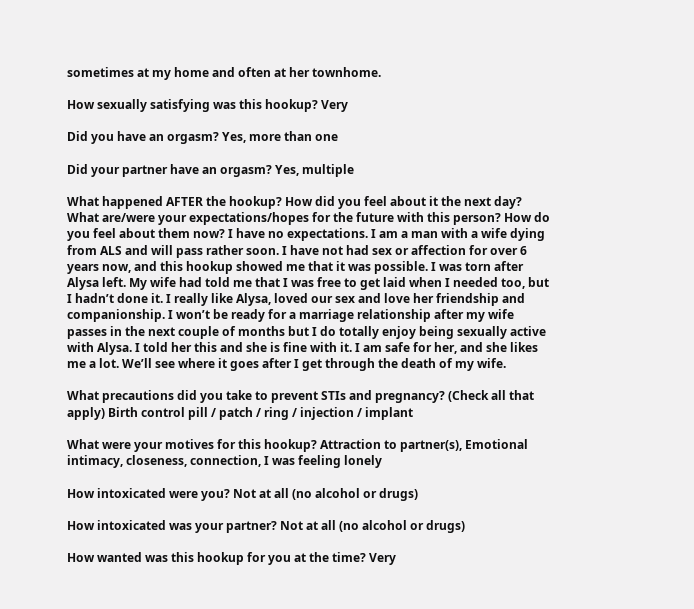sometimes at my home and often at her townhome.

How sexually satisfying was this hookup? Very

Did you have an orgasm? Yes, more than one

Did your partner have an orgasm? Yes, multiple

What happened AFTER the hookup? How did you feel about it the next day? What are/were your expectations/hopes for the future with this person? How do you feel about them now? I have no expectations. I am a man with a wife dying from ALS and will pass rather soon. I have not had sex or affection for over 6 years now, and this hookup showed me that it was possible. I was torn after Alysa left. My wife had told me that I was free to get laid when I needed too, but I hadn’t done it. I really like Alysa, loved our sex and love her friendship and companionship. I won’t be ready for a marriage relationship after my wife passes in the next couple of months but I do totally enjoy being sexually active with Alysa. I told her this and she is fine with it. I am safe for her, and she likes me a lot. We’ll see where it goes after I get through the death of my wife.

What precautions did you take to prevent STIs and pregnancy? (Check all that apply) Birth control pill / patch / ring / injection / implant

What were your motives for this hookup? Attraction to partner(s), Emotional intimacy, closeness, connection, I was feeling lonely

How intoxicated were you? Not at all (no alcohol or drugs)

How intoxicated was your partner? Not at all (no alcohol or drugs)

How wanted was this hookup for you at the time? Very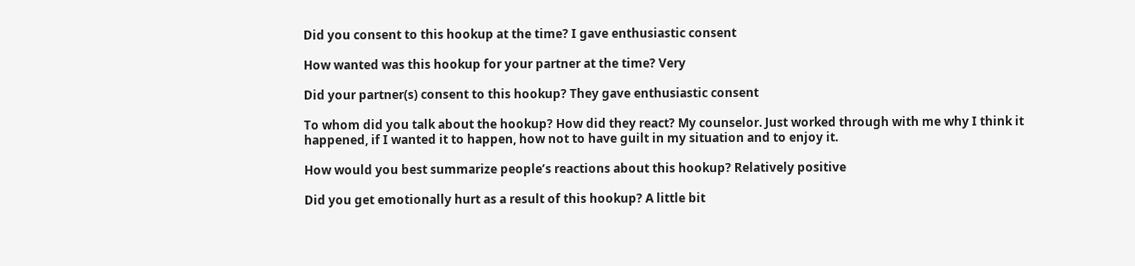Did you consent to this hookup at the time? I gave enthusiastic consent

How wanted was this hookup for your partner at the time? Very

Did your partner(s) consent to this hookup? They gave enthusiastic consent

To whom did you talk about the hookup? How did they react? My counselor. Just worked through with me why I think it happened, if I wanted it to happen, how not to have guilt in my situation and to enjoy it.

How would you best summarize people’s reactions about this hookup? Relatively positive

Did you get emotionally hurt as a result of this hookup? A little bit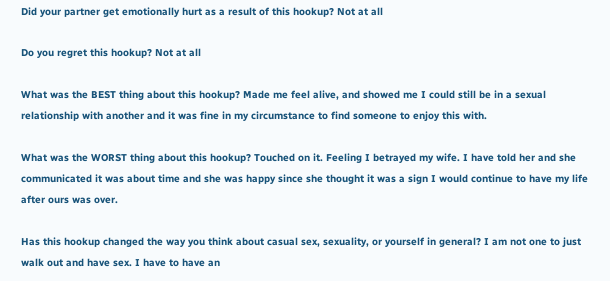Did your partner get emotionally hurt as a result of this hookup? Not at all

Do you regret this hookup? Not at all

What was the BEST thing about this hookup? Made me feel alive, and showed me I could still be in a sexual relationship with another and it was fine in my circumstance to find someone to enjoy this with.

What was the WORST thing about this hookup? Touched on it. Feeling I betrayed my wife. I have told her and she communicated it was about time and she was happy since she thought it was a sign I would continue to have my life after ours was over.

Has this hookup changed the way you think about casual sex, sexuality, or yourself in general? I am not one to just walk out and have sex. I have to have an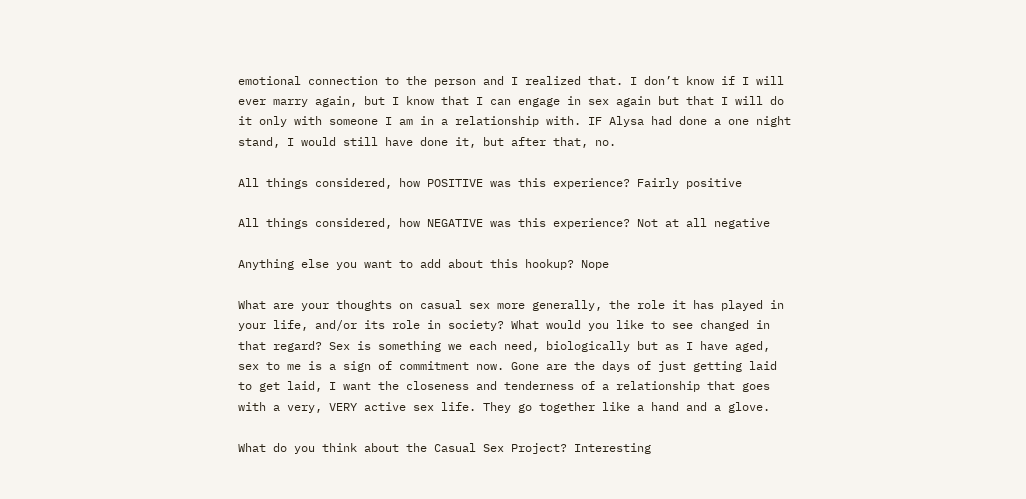emotional connection to the person and I realized that. I don’t know if I will ever marry again, but I know that I can engage in sex again but that I will do it only with someone I am in a relationship with. IF Alysa had done a one night stand, I would still have done it, but after that, no.

All things considered, how POSITIVE was this experience? Fairly positive

All things considered, how NEGATIVE was this experience? Not at all negative

Anything else you want to add about this hookup? Nope

What are your thoughts on casual sex more generally, the role it has played in your life, and/or its role in society? What would you like to see changed in that regard? Sex is something we each need, biologically but as I have aged, sex to me is a sign of commitment now. Gone are the days of just getting laid to get laid, I want the closeness and tenderness of a relationship that goes with a very, VERY active sex life. They go together like a hand and a glove.

What do you think about the Casual Sex Project? Interesting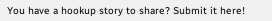You have a hookup story to share? Submit it here!